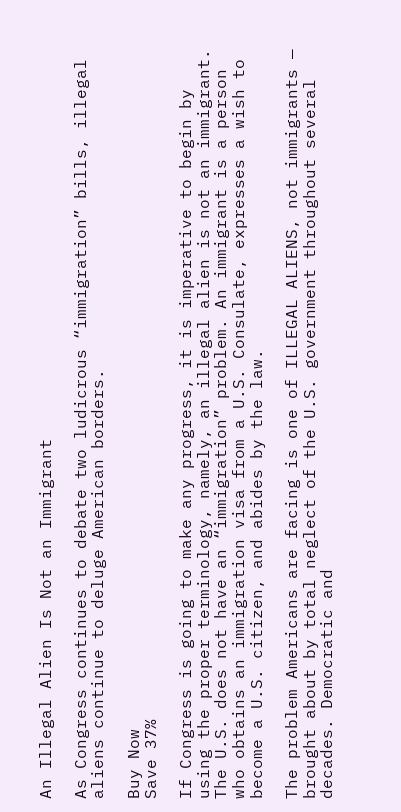An Illegal Alien Is Not an Immigrant

As Congress continues to debate two ludicrous “immigration” bills, illegal aliens continue to deluge American borders.

Buy Now
Save 37%

If Congress is going to make any progress, it is imperative to begin by using the proper terminology, namely, an illegal alien is not an immigrant. The U.S. does not have an “immigration” problem. An immigrant is a person who obtains an immigration visa from a U.S. Consulate, expresses a wish to become a U.S. citizen, and abides by the law.

The problem Americans are facing is one of ILLEGAL ALIENS, not immigrants — brought about by total neglect of the U.S. government throughout several decades. Democratic and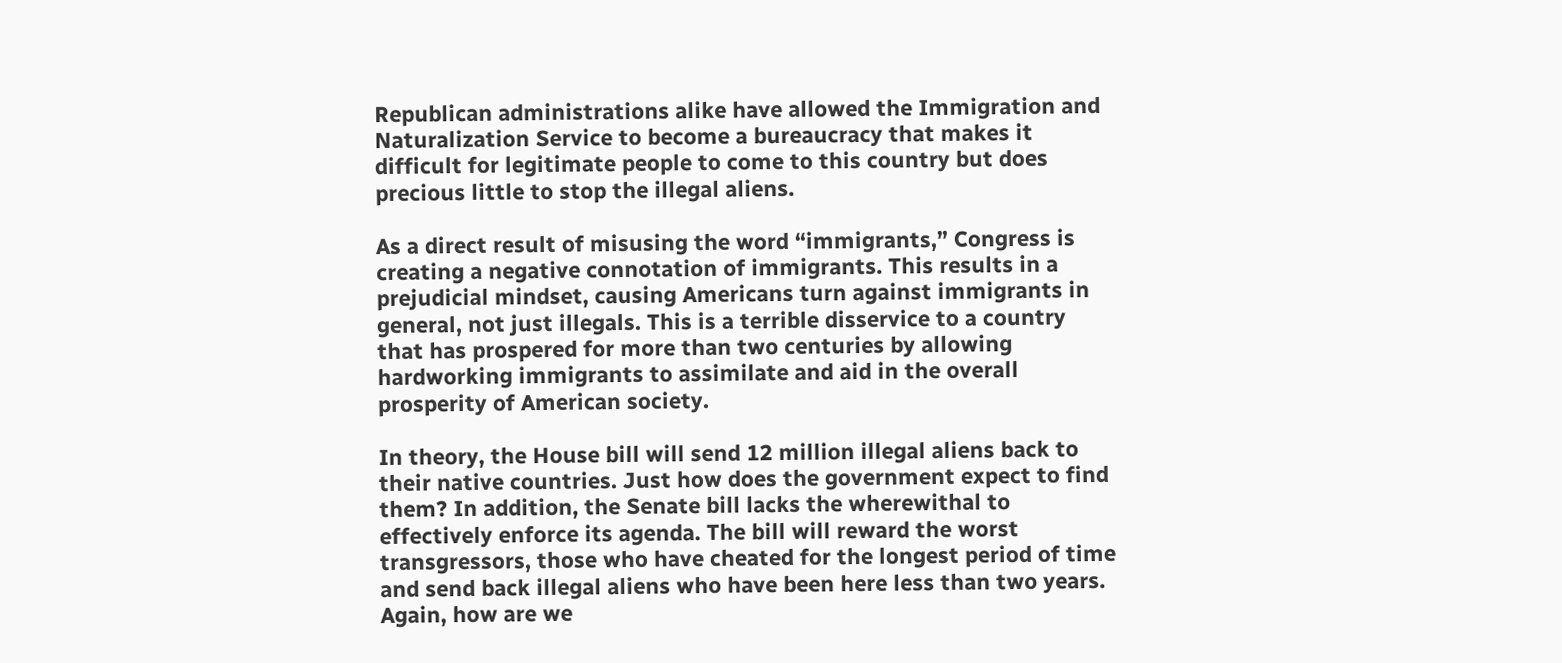Republican administrations alike have allowed the Immigration and Naturalization Service to become a bureaucracy that makes it difficult for legitimate people to come to this country but does precious little to stop the illegal aliens.

As a direct result of misusing the word “immigrants,” Congress is creating a negative connotation of immigrants. This results in a prejudicial mindset, causing Americans turn against immigrants in general, not just illegals. This is a terrible disservice to a country that has prospered for more than two centuries by allowing hardworking immigrants to assimilate and aid in the overall prosperity of American society.

In theory, the House bill will send 12 million illegal aliens back to their native countries. Just how does the government expect to find them? In addition, the Senate bill lacks the wherewithal to effectively enforce its agenda. The bill will reward the worst transgressors, those who have cheated for the longest period of time and send back illegal aliens who have been here less than two years. Again, how are we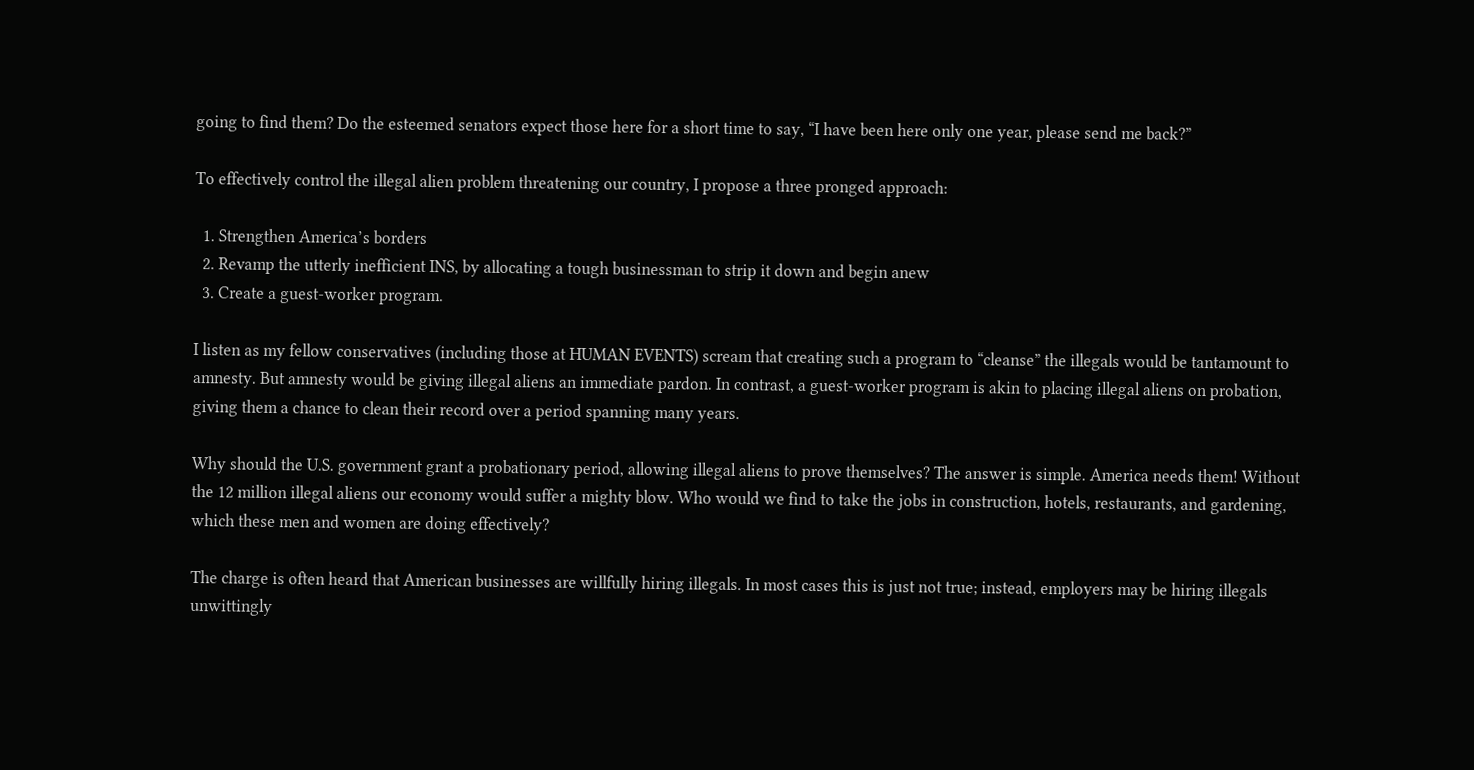going to find them? Do the esteemed senators expect those here for a short time to say, “I have been here only one year, please send me back?”

To effectively control the illegal alien problem threatening our country, I propose a three pronged approach:

  1. Strengthen America’s borders
  2. Revamp the utterly inefficient INS, by allocating a tough businessman to strip it down and begin anew
  3. Create a guest-worker program.

I listen as my fellow conservatives (including those at HUMAN EVENTS) scream that creating such a program to “cleanse” the illegals would be tantamount to amnesty. But amnesty would be giving illegal aliens an immediate pardon. In contrast, a guest-worker program is akin to placing illegal aliens on probation, giving them a chance to clean their record over a period spanning many years.

Why should the U.S. government grant a probationary period, allowing illegal aliens to prove themselves? The answer is simple. America needs them! Without the 12 million illegal aliens our economy would suffer a mighty blow. Who would we find to take the jobs in construction, hotels, restaurants, and gardening, which these men and women are doing effectively?

The charge is often heard that American businesses are willfully hiring illegals. In most cases this is just not true; instead, employers may be hiring illegals unwittingly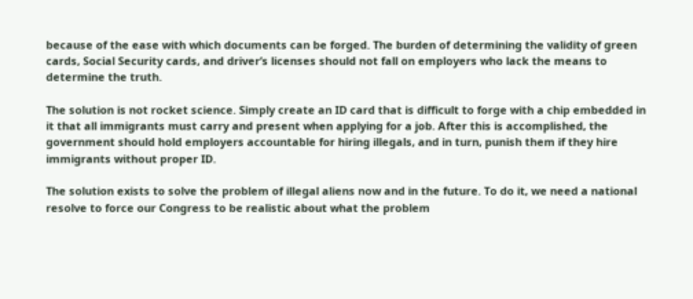because of the ease with which documents can be forged. The burden of determining the validity of green cards, Social Security cards, and driver’s licenses should not fall on employers who lack the means to determine the truth.

The solution is not rocket science. Simply create an ID card that is difficult to forge with a chip embedded in it that all immigrants must carry and present when applying for a job. After this is accomplished, the government should hold employers accountable for hiring illegals, and in turn, punish them if they hire immigrants without proper ID.

The solution exists to solve the problem of illegal aliens now and in the future. To do it, we need a national resolve to force our Congress to be realistic about what the problem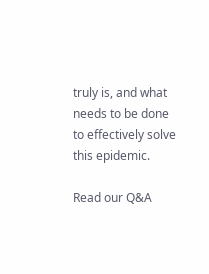truly is, and what needs to be done to effectively solve this epidemic.

Read our Q&A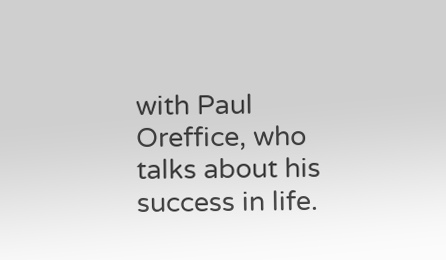with Paul Oreffice, who talks about his success in life.